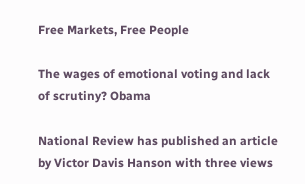Free Markets, Free People

The wages of emotional voting and lack of scrutiny? Obama

National Review has published an article by Victor Davis Hanson with three views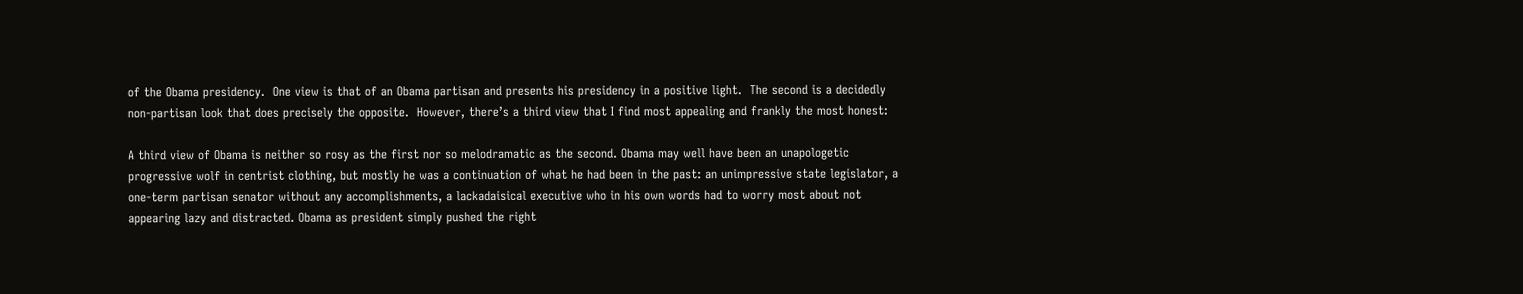of the Obama presidency.  One view is that of an Obama partisan and presents his presidency in a positive light.  The second is a decidedly non-partisan look that does precisely the opposite.  However, there’s a third view that I find most appealing and frankly the most honest:

A third view of Obama is neither so rosy as the first nor so melodramatic as the second. Obama may well have been an unapologetic progressive wolf in centrist clothing, but mostly he was a continuation of what he had been in the past: an unimpressive state legislator, a one-term partisan senator without any accomplishments, a lackadaisical executive who in his own words had to worry most about not appearing lazy and distracted. Obama as president simply pushed the right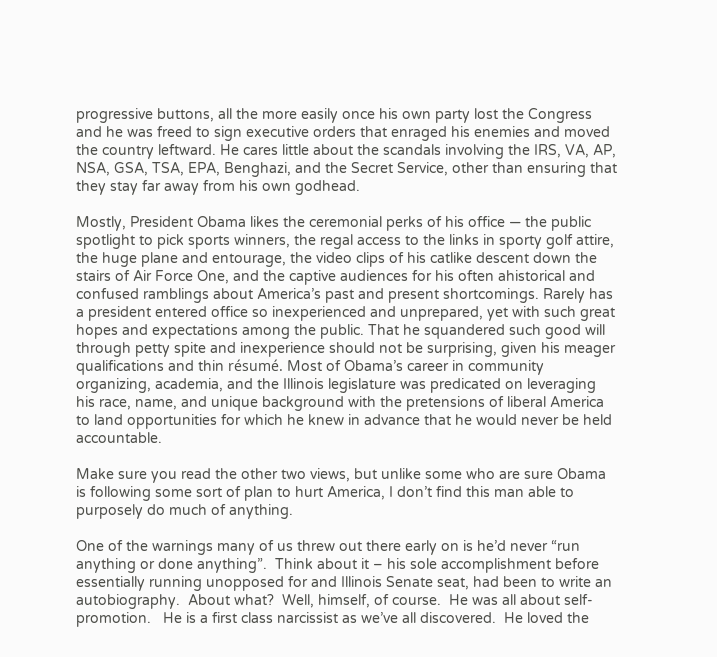progressive buttons, all the more easily once his own party lost the Congress and he was freed to sign executive orders that enraged his enemies and moved the country leftward. He cares little about the scandals involving the IRS, VA, AP, NSA, GSA, TSA, EPA, Benghazi, and the Secret Service, other than ensuring that they stay far away from his own godhead.

Mostly, President Obama likes the ceremonial perks of his office — the public spotlight to pick sports winners, the regal access to the links in sporty golf attire, the huge plane and entourage, the video clips of his catlike descent down the stairs of Air Force One, and the captive audiences for his often ahistorical and confused ramblings about America’s past and present shortcomings. Rarely has a president entered office so inexperienced and unprepared, yet with such great hopes and expectations among the public. That he squandered such good will through petty spite and inexperience should not be surprising, given his meager qualifications and thin résumé. Most of Obama’s career in community organizing, academia, and the Illinois legislature was predicated on leveraging his race, name, and unique background with the pretensions of liberal America to land opportunities for which he knew in advance that he would never be held accountable.

Make sure you read the other two views, but unlike some who are sure Obama is following some sort of plan to hurt America, I don’t find this man able to purposely do much of anything.

One of the warnings many of us threw out there early on is he’d never “run anything or done anything”.  Think about it – his sole accomplishment before essentially running unopposed for and Illinois Senate seat, had been to write an autobiography.  About what?  Well, himself, of course.  He was all about self-promotion.   He is a first class narcissist as we’ve all discovered.  He loved the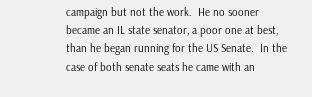campaign but not the work.  He no sooner became an IL state senator, a poor one at best, than he began running for the US Senate.  In the case of both senate seats he came with an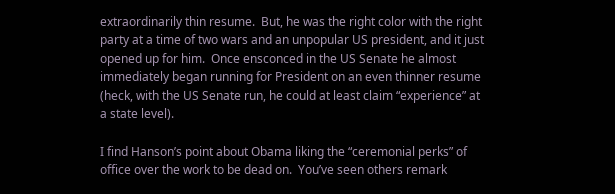extraordinarily thin resume.  But, he was the right color with the right party at a time of two wars and an unpopular US president, and it just opened up for him.  Once ensconced in the US Senate he almost immediately began running for President on an even thinner resume (heck, with the US Senate run, he could at least claim “experience” at a state level).

I find Hanson’s point about Obama liking the “ceremonial perks” of office over the work to be dead on.  You’ve seen others remark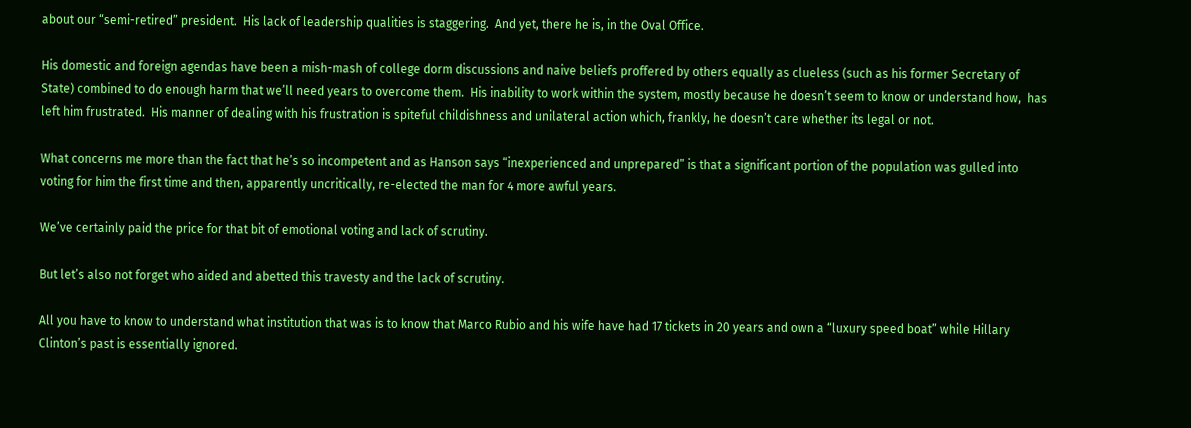about our “semi-retired” president.  His lack of leadership qualities is staggering.  And yet, there he is, in the Oval Office.

His domestic and foreign agendas have been a mish-mash of college dorm discussions and naive beliefs proffered by others equally as clueless (such as his former Secretary of State) combined to do enough harm that we’ll need years to overcome them.  His inability to work within the system, mostly because he doesn’t seem to know or understand how,  has left him frustrated.  His manner of dealing with his frustration is spiteful childishness and unilateral action which, frankly, he doesn’t care whether its legal or not.

What concerns me more than the fact that he’s so incompetent and as Hanson says “inexperienced and unprepared” is that a significant portion of the population was gulled into voting for him the first time and then, apparently uncritically, re-elected the man for 4 more awful years.

We’ve certainly paid the price for that bit of emotional voting and lack of scrutiny.

But let’s also not forget who aided and abetted this travesty and the lack of scrutiny.

All you have to know to understand what institution that was is to know that Marco Rubio and his wife have had 17 tickets in 20 years and own a “luxury speed boat” while Hillary Clinton’s past is essentially ignored.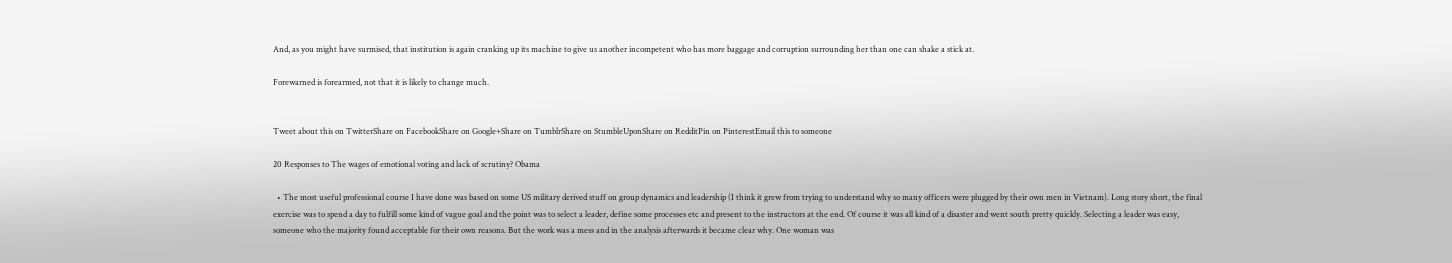And, as you might have surmised, that institution is again cranking up its machine to give us another incompetent who has more baggage and corruption surrounding her than one can shake a stick at.

Forewarned is forearmed, not that it is likely to change much.


Tweet about this on TwitterShare on FacebookShare on Google+Share on TumblrShare on StumbleUponShare on RedditPin on PinterestEmail this to someone

20 Responses to The wages of emotional voting and lack of scrutiny? Obama

  • The most useful professional course I have done was based on some US military derived stuff on group dynamics and leadership (I think it grew from trying to understand why so many officers were plugged by their own men in Vietnam). Long story short, the final exercise was to spend a day to fulfill some kind of vague goal and the point was to select a leader, define some processes etc and present to the instructors at the end. Of course it was all kind of a disaster and went south pretty quickly. Selecting a leader was easy, someone who the majority found acceptable for their own reasons. But the work was a mess and in the analysis afterwards it became clear why. One woman was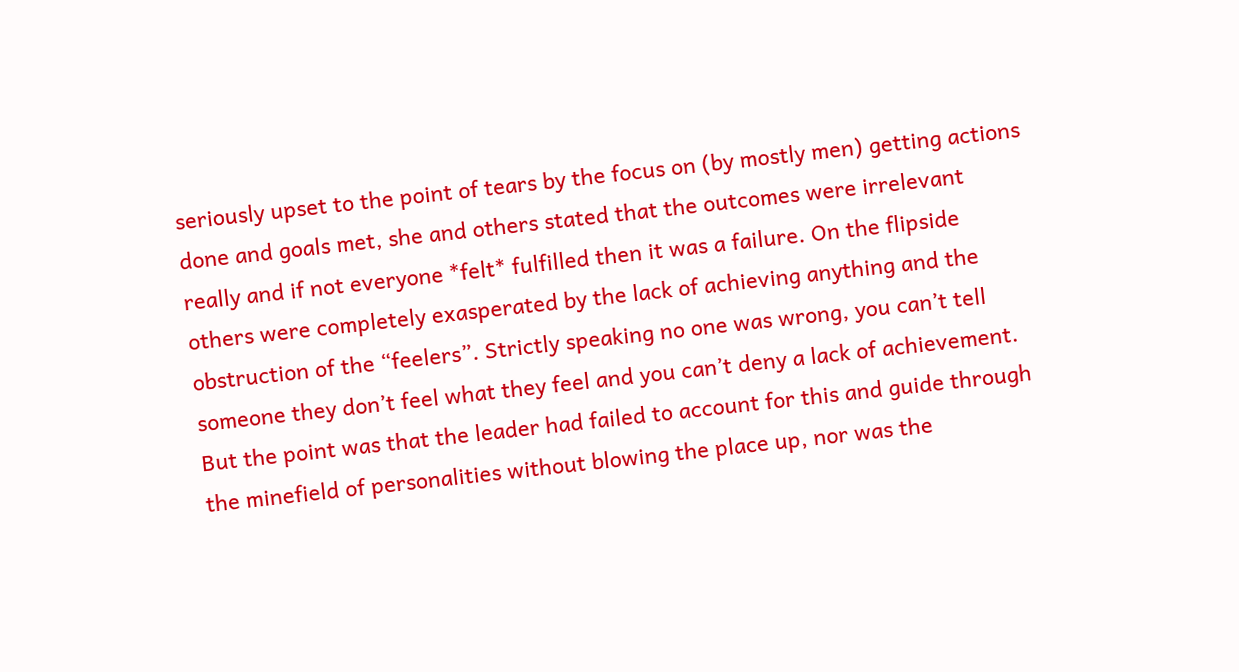seriously upset to the point of tears by the focus on (by mostly men) getting actions done and goals met, she and others stated that the outcomes were irrelevant really and if not everyone *felt* fulfilled then it was a failure. On the flipside others were completely exasperated by the lack of achieving anything and the obstruction of the “feelers”. Strictly speaking no one was wrong, you can’t tell someone they don’t feel what they feel and you can’t deny a lack of achievement. But the point was that the leader had failed to account for this and guide through the minefield of personalities without blowing the place up, nor was the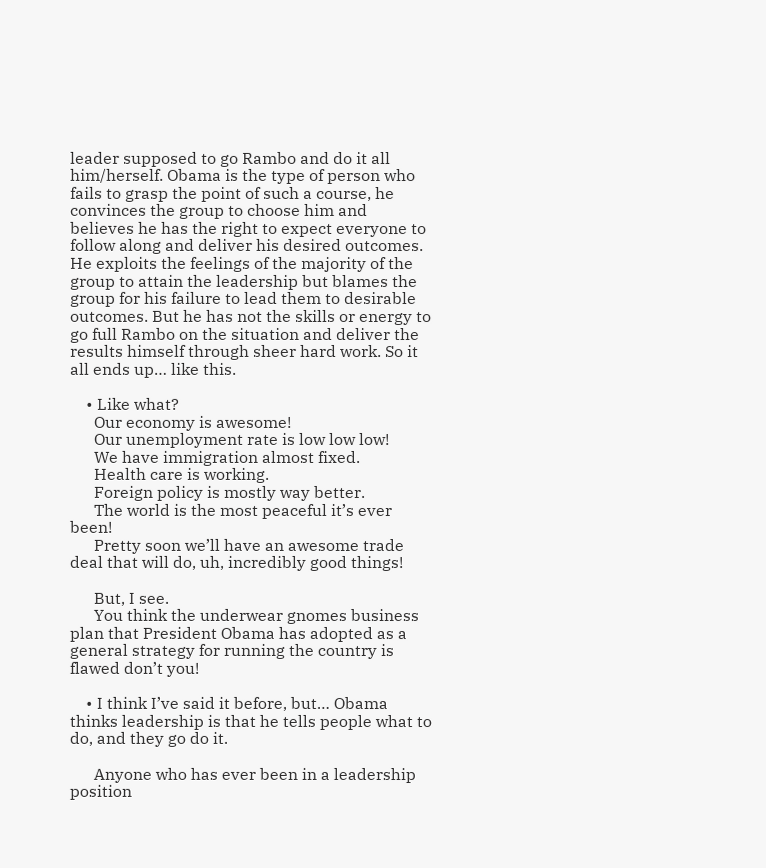leader supposed to go Rambo and do it all him/herself. Obama is the type of person who fails to grasp the point of such a course, he convinces the group to choose him and believes he has the right to expect everyone to follow along and deliver his desired outcomes. He exploits the feelings of the majority of the group to attain the leadership but blames the group for his failure to lead them to desirable outcomes. But he has not the skills or energy to go full Rambo on the situation and deliver the results himself through sheer hard work. So it all ends up… like this.

    • Like what?
      Our economy is awesome!
      Our unemployment rate is low low low!
      We have immigration almost fixed.
      Health care is working.
      Foreign policy is mostly way better.
      The world is the most peaceful it’s ever been!
      Pretty soon we’ll have an awesome trade deal that will do, uh, incredibly good things!

      But, I see.
      You think the underwear gnomes business plan that President Obama has adopted as a general strategy for running the country is flawed don’t you!

    • I think I’ve said it before, but… Obama thinks leadership is that he tells people what to do, and they go do it.

      Anyone who has ever been in a leadership position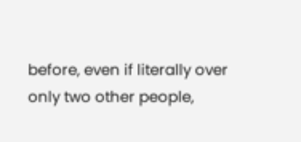before, even if literally over only two other people,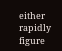either rapidly figure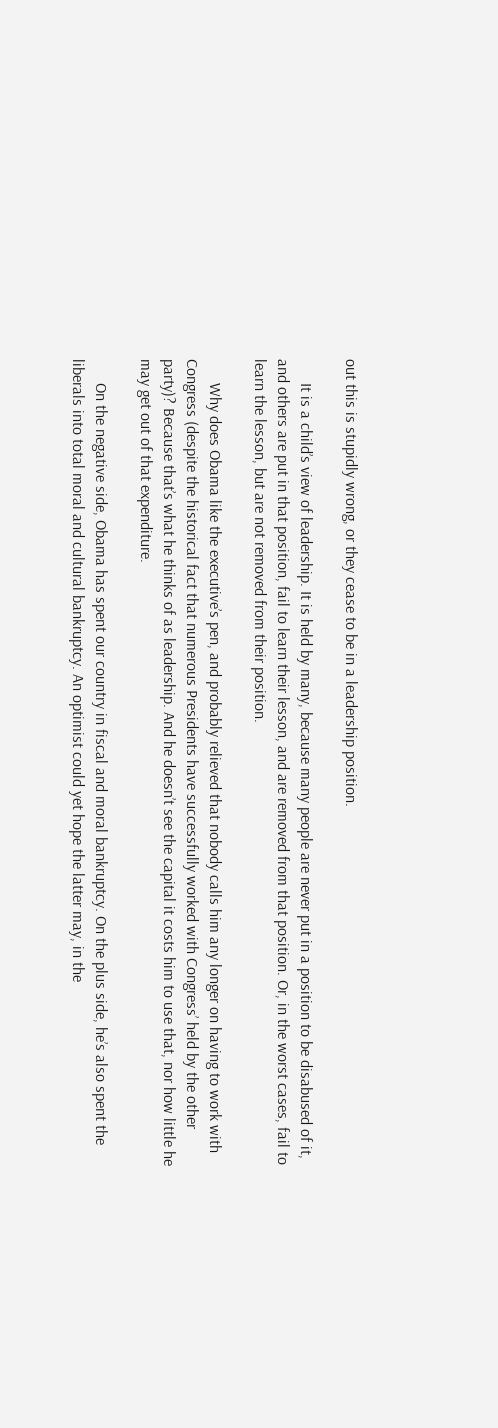out this is stupidly wrong, or they cease to be in a leadership position.

      It is a child’s view of leadership. It is held by many, because many people are never put in a position to be disabused of it, and others are put in that position, fail to learn their lesson, and are removed from that position. Or, in the worst cases, fail to learn the lesson, but are not removed from their position.

      Why does Obama like the executive’s pen, and probably relieved that nobody calls him any longer on having to work with Congress (despite the historical fact that numerous Presidents have successfully worked with Congress’ held by the other party)? Because that’s what he thinks of as leadership. And he doesn’t see the capital it costs him to use that, nor how little he may get out of that expenditure.

      On the negative side, Obama has spent our country in fiscal and moral bankruptcy. On the plus side, he’s also spent the liberals into total moral and cultural bankruptcy. An optimist could yet hope the latter may, in the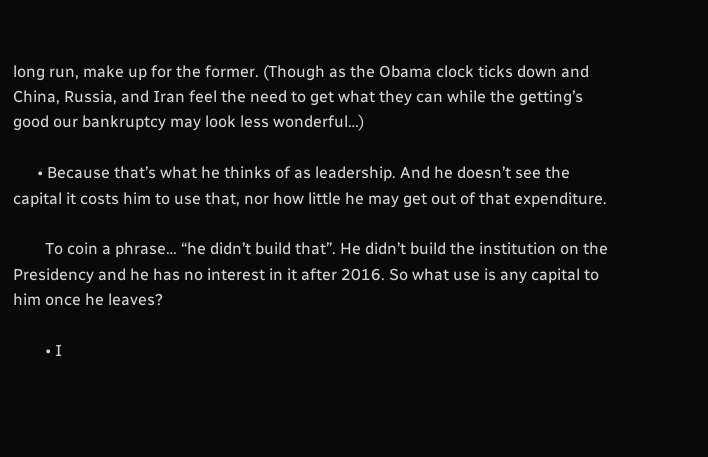long run, make up for the former. (Though as the Obama clock ticks down and China, Russia, and Iran feel the need to get what they can while the getting’s good our bankruptcy may look less wonderful…)

      • Because that’s what he thinks of as leadership. And he doesn’t see the capital it costs him to use that, nor how little he may get out of that expenditure.

        To coin a phrase… “he didn’t build that”. He didn’t build the institution on the Presidency and he has no interest in it after 2016. So what use is any capital to him once he leaves?

        • I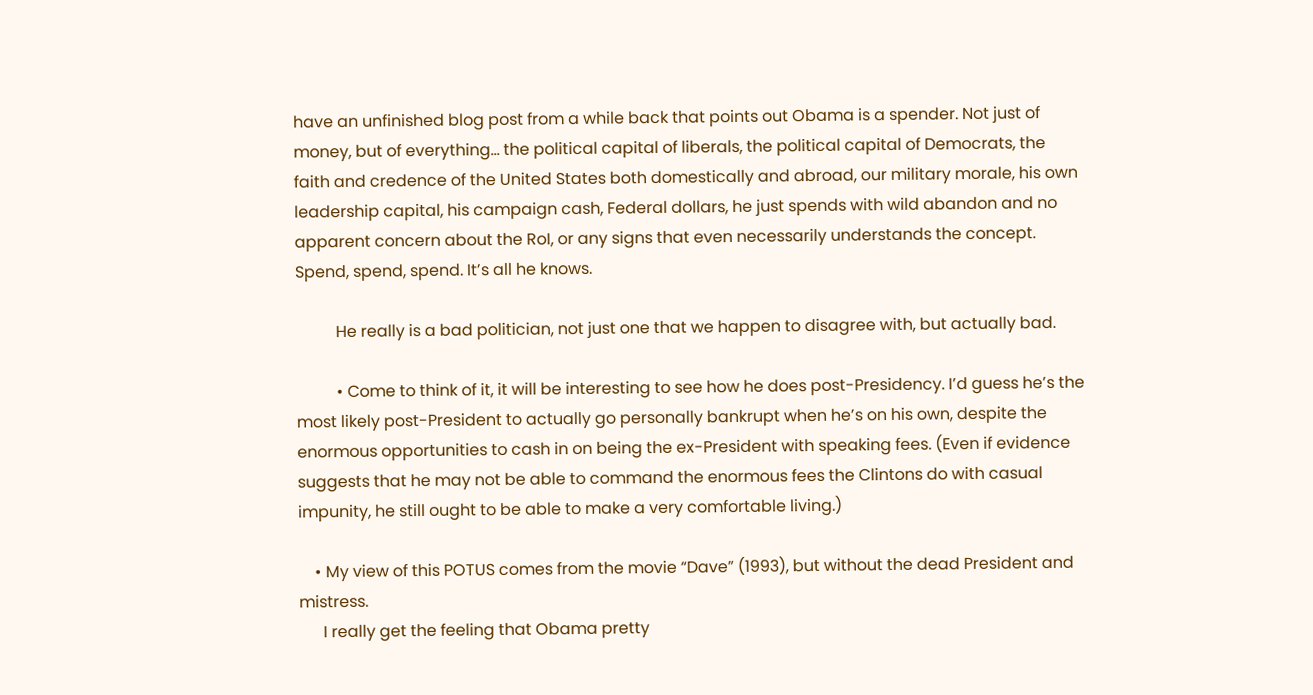have an unfinished blog post from a while back that points out Obama is a spender. Not just of money, but of everything… the political capital of liberals, the political capital of Democrats, the faith and credence of the United States both domestically and abroad, our military morale, his own leadership capital, his campaign cash, Federal dollars, he just spends with wild abandon and no apparent concern about the RoI, or any signs that even necessarily understands the concept. Spend, spend, spend. It’s all he knows.

          He really is a bad politician, not just one that we happen to disagree with, but actually bad.

          • Come to think of it, it will be interesting to see how he does post-Presidency. I’d guess he’s the most likely post-President to actually go personally bankrupt when he’s on his own, despite the enormous opportunities to cash in on being the ex-President with speaking fees. (Even if evidence suggests that he may not be able to command the enormous fees the Clintons do with casual impunity, he still ought to be able to make a very comfortable living.)

    • My view of this POTUS comes from the movie “Dave” (1993), but without the dead President and mistress.
      I really get the feeling that Obama pretty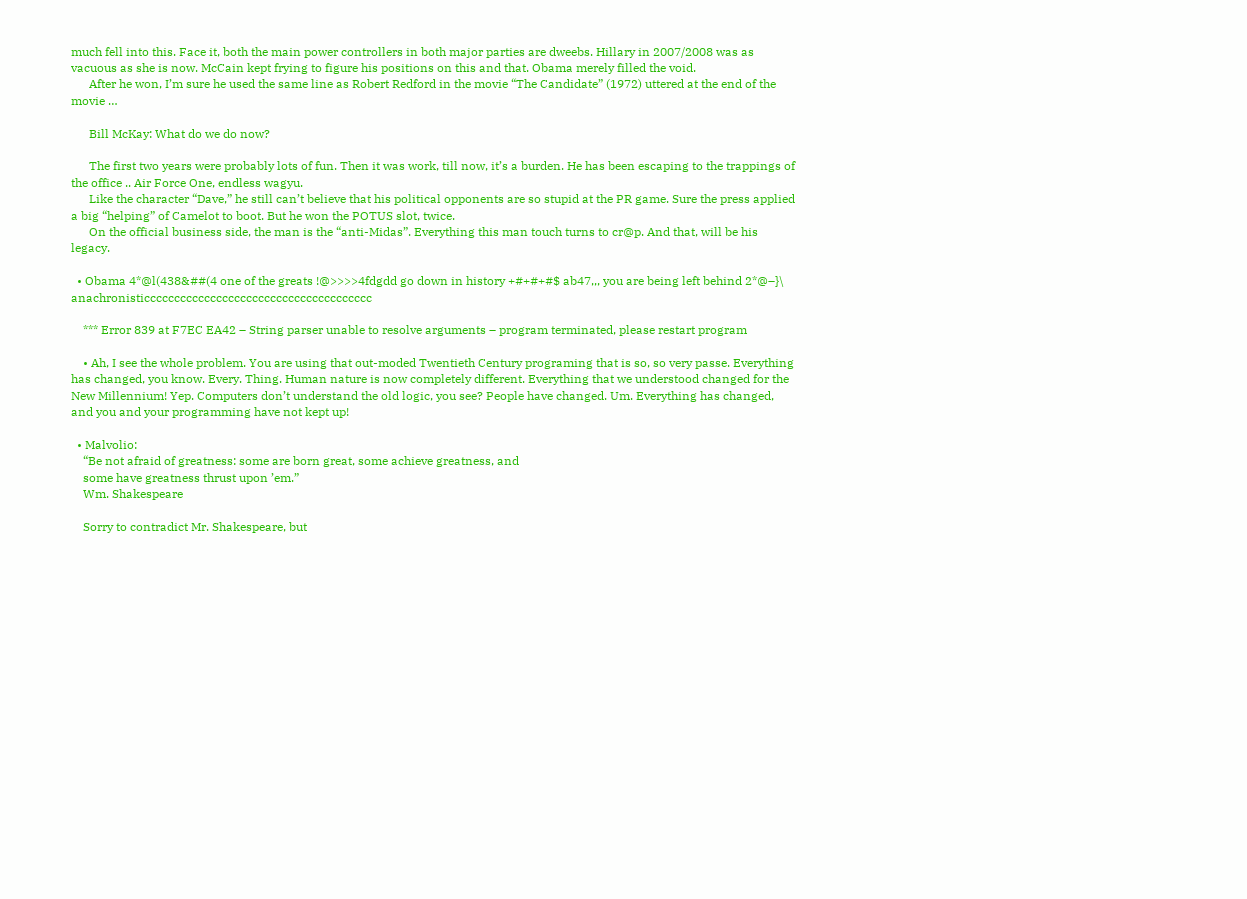much fell into this. Face it, both the main power controllers in both major parties are dweebs. Hillary in 2007/2008 was as vacuous as she is now. McCain kept frying to figure his positions on this and that. Obama merely filled the void.
      After he won, I’m sure he used the same line as Robert Redford in the movie “The Candidate” (1972) uttered at the end of the movie …

      Bill McKay: What do we do now?

      The first two years were probably lots of fun. Then it was work, till now, it’s a burden. He has been escaping to the trappings of the office .. Air Force One, endless wagyu.
      Like the character “Dave,” he still can’t believe that his political opponents are so stupid at the PR game. Sure the press applied a big “helping” of Camelot to boot. But he won the POTUS slot, twice.
      On the official business side, the man is the “anti-Midas”. Everything this man touch turns to cr@p. And that, will be his legacy.

  • Obama 4*@l(438&##(4 one of the greats !@>>>>4fdgdd go down in history +#+#+#$ ab47,,, you are being left behind 2*@–}\ anachronisticccccccccccccccccccccccccccccccccccccc

    *** Error 839 at F7EC EA42 – String parser unable to resolve arguments – program terminated, please restart program

    • Ah, I see the whole problem. You are using that out-moded Twentieth Century programing that is so, so very passe. Everything has changed, you know. Every. Thing. Human nature is now completely different. Everything that we understood changed for the New Millennium! Yep. Computers don’t understand the old logic, you see? People have changed. Um. Everything has changed, and you and your programming have not kept up!

  • Malvolio:
    “Be not afraid of greatness: some are born great, some achieve greatness, and
    some have greatness thrust upon ’em.”
    Wm. Shakespeare

    Sorry to contradict Mr. Shakespeare, but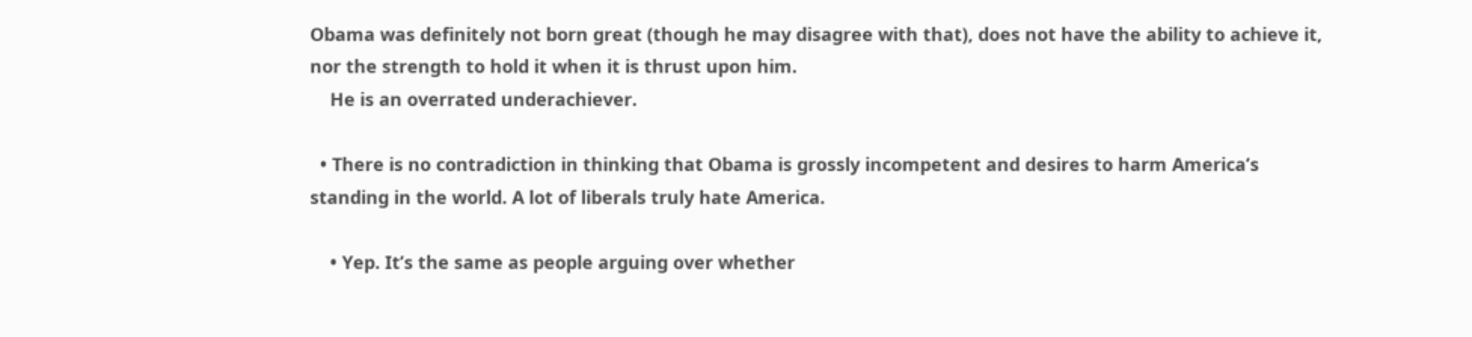Obama was definitely not born great (though he may disagree with that), does not have the ability to achieve it, nor the strength to hold it when it is thrust upon him.
    He is an overrated underachiever.

  • There is no contradiction in thinking that Obama is grossly incompetent and desires to harm America’s standing in the world. A lot of liberals truly hate America.

    • Yep. It’s the same as people arguing over whether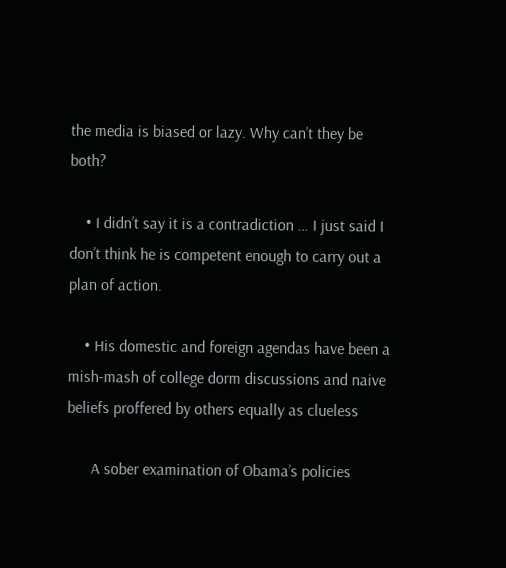the media is biased or lazy. Why can’t they be both?

    • I didn’t say it is a contradiction … I just said I don’t think he is competent enough to carry out a plan of action.

    • His domestic and foreign agendas have been a mish-mash of college dorm discussions and naive beliefs proffered by others equally as clueless

      A sober examination of Obama’s policies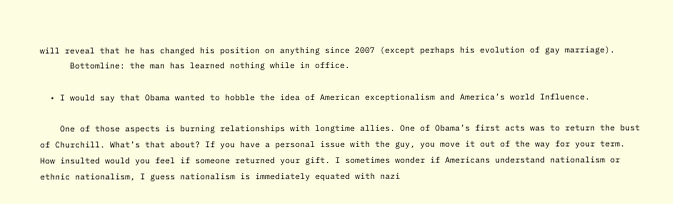will reveal that he has changed his position on anything since 2007 (except perhaps his evolution of gay marriage).
      Bottomline: the man has learned nothing while in office.

  • I would say that Obama wanted to hobble the idea of American exceptionalism and America’s world Influence.

    One of those aspects is burning relationships with longtime allies. One of Obama’s first acts was to return the bust of Churchill. What’s that about? If you have a personal issue with the guy, you move it out of the way for your term. How insulted would you feel if someone returned your gift. I sometimes wonder if Americans understand nationalism or ethnic nationalism, I guess nationalism is immediately equated with nazi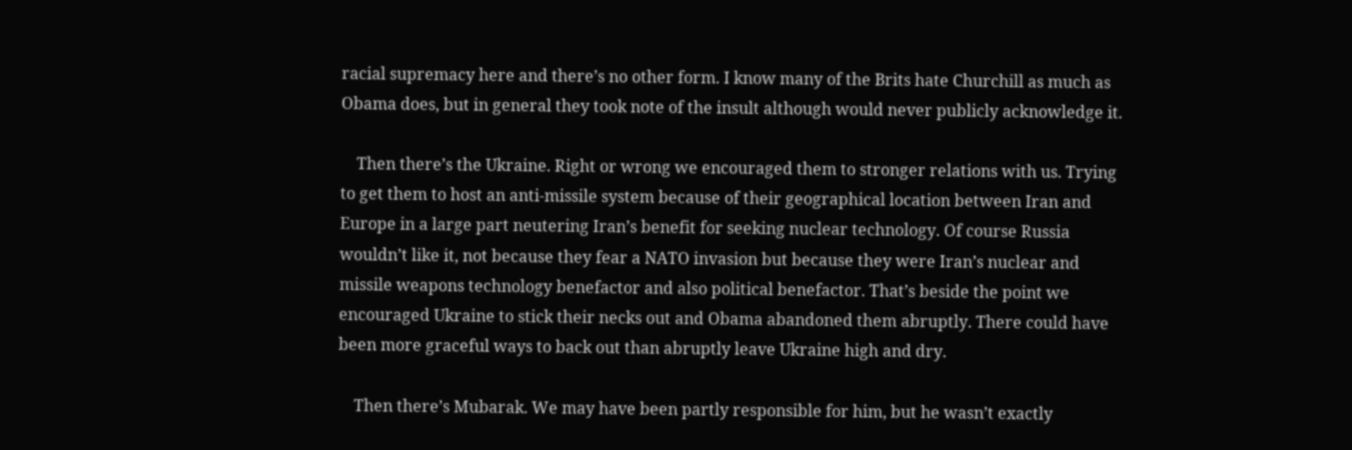racial supremacy here and there’s no other form. I know many of the Brits hate Churchill as much as Obama does, but in general they took note of the insult although would never publicly acknowledge it.

    Then there’s the Ukraine. Right or wrong we encouraged them to stronger relations with us. Trying to get them to host an anti-missile system because of their geographical location between Iran and Europe in a large part neutering Iran’s benefit for seeking nuclear technology. Of course Russia wouldn’t like it, not because they fear a NATO invasion but because they were Iran’s nuclear and missile weapons technology benefactor and also political benefactor. That’s beside the point we encouraged Ukraine to stick their necks out and Obama abandoned them abruptly. There could have been more graceful ways to back out than abruptly leave Ukraine high and dry.

    Then there’s Mubarak. We may have been partly responsible for him, but he wasn’t exactly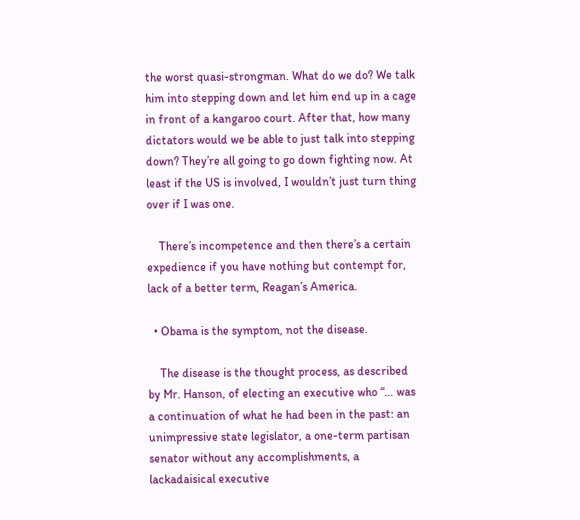the worst quasi-strongman. What do we do? We talk him into stepping down and let him end up in a cage in front of a kangaroo court. After that, how many dictators would we be able to just talk into stepping down? They’re all going to go down fighting now. At least if the US is involved, I wouldn’t just turn thing over if I was one.

    There’s incompetence and then there’s a certain expedience if you have nothing but contempt for, lack of a better term, Reagan’s America.

  • Obama is the symptom, not the disease.

    The disease is the thought process, as described by Mr. Hanson, of electing an executive who “… was a continuation of what he had been in the past: an unimpressive state legislator, a one-term partisan senator without any accomplishments, a lackadaisical executive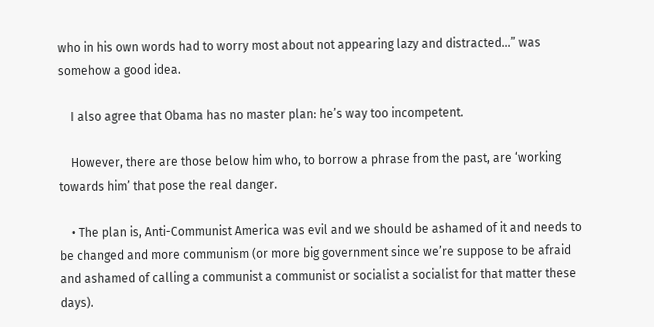who in his own words had to worry most about not appearing lazy and distracted…” was somehow a good idea.

    I also agree that Obama has no master plan: he’s way too incompetent.

    However, there are those below him who, to borrow a phrase from the past, are ‘working towards him’ that pose the real danger.

    • The plan is, Anti-Communist America was evil and we should be ashamed of it and needs to be changed and more communism (or more big government since we’re suppose to be afraid and ashamed of calling a communist a communist or socialist a socialist for that matter these days).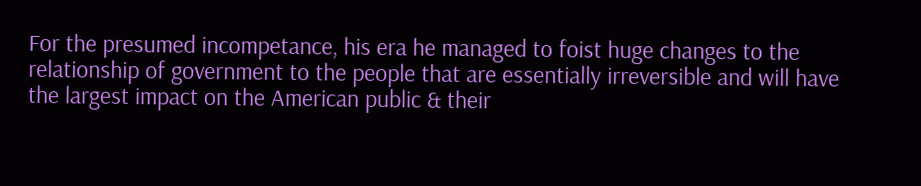For the presumed incompetance, his era he managed to foist huge changes to the relationship of government to the people that are essentially irreversible and will have the largest impact on the American public & their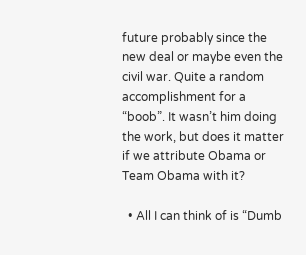future probably since the new deal or maybe even the civil war. Quite a random accomplishment for a “boob”. It wasn’t him doing the work, but does it matter if we attribute Obama or Team Obama with it?

  • All I can think of is “Dumb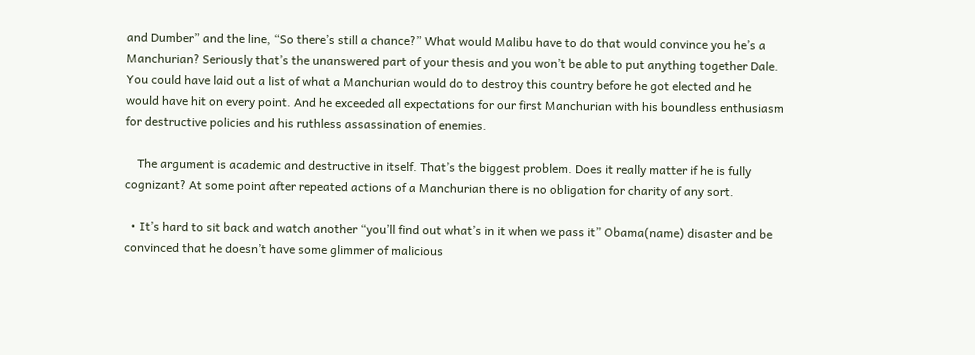and Dumber” and the line, “So there’s still a chance?” What would Malibu have to do that would convince you he’s a Manchurian? Seriously that’s the unanswered part of your thesis and you won’t be able to put anything together Dale. You could have laid out a list of what a Manchurian would do to destroy this country before he got elected and he would have hit on every point. And he exceeded all expectations for our first Manchurian with his boundless enthusiasm for destructive policies and his ruthless assassination of enemies.

    The argument is academic and destructive in itself. That’s the biggest problem. Does it really matter if he is fully cognizant? At some point after repeated actions of a Manchurian there is no obligation for charity of any sort.

  • It’s hard to sit back and watch another “you’ll find out what’s in it when we pass it” Obama(name) disaster and be convinced that he doesn’t have some glimmer of malicious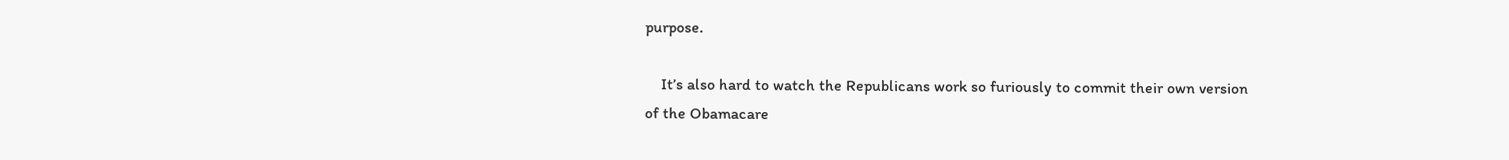purpose.

    It’s also hard to watch the Republicans work so furiously to commit their own version of the Obamacare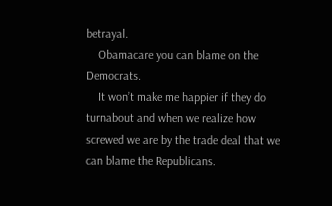betrayal.
    Obamacare you can blame on the Democrats.
    It won’t make me happier if they do turnabout and when we realize how screwed we are by the trade deal that we can blame the Republicans.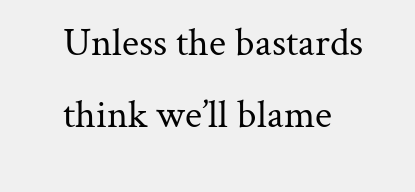Unless the bastards think we’ll blame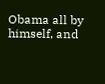Obama all by himself, and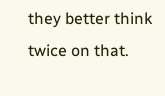they better think twice on that.